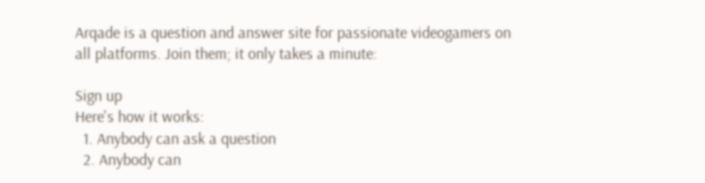Arqade is a question and answer site for passionate videogamers on all platforms. Join them; it only takes a minute:

Sign up
Here's how it works:
  1. Anybody can ask a question
  2. Anybody can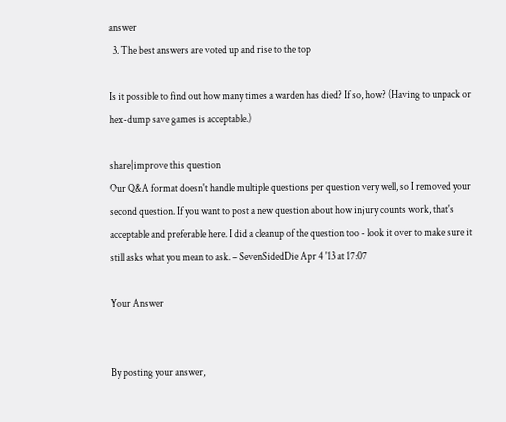answer
  3. The best answers are voted up and rise to the top

Is it possible to find out how many times a warden has died? If so, how? (Having to unpack or hex-dump save games is acceptable.)

share|improve this question
Our Q&A format doesn't handle multiple questions per question very well, so I removed your second question. If you want to post a new question about how injury counts work, that's acceptable and preferable here. I did a cleanup of the question too - look it over to make sure it still asks what you mean to ask. – SevenSidedDie Apr 4 '13 at 17:07

Your Answer


By posting your answer,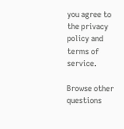you agree to the privacy policy and terms of service.

Browse other questions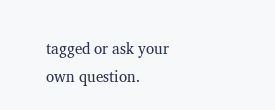tagged or ask your own question.